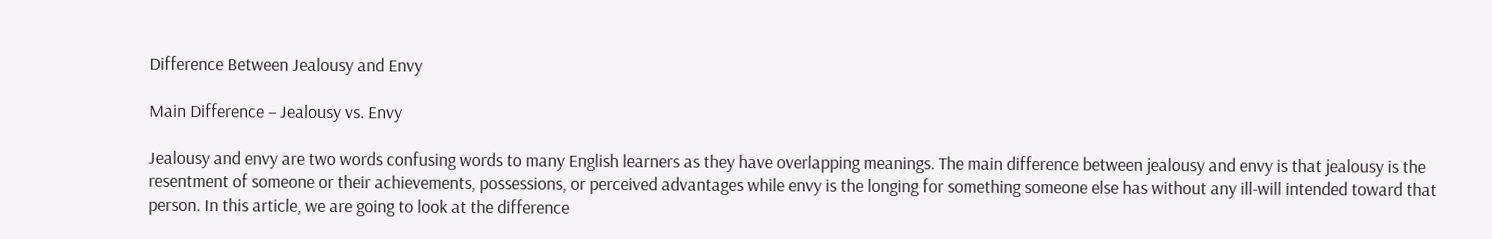Difference Between Jealousy and Envy

Main Difference – Jealousy vs. Envy

Jealousy and envy are two words confusing words to many English learners as they have overlapping meanings. The main difference between jealousy and envy is that jealousy is the resentment of someone or their achievements, possessions, or perceived advantages while envy is the longing for something someone else has without any ill-will intended toward that person. In this article, we are going to look at the difference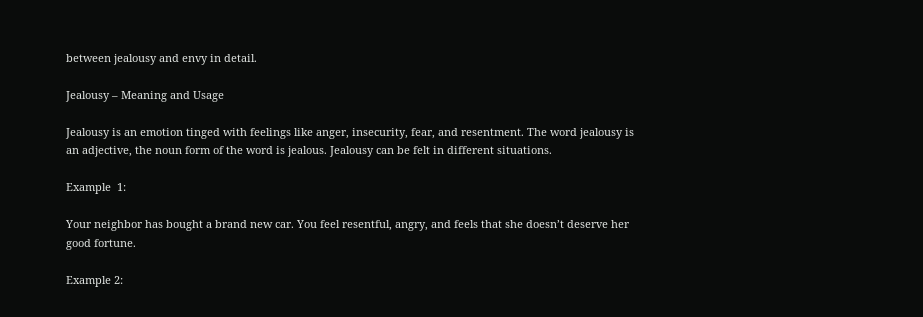between jealousy and envy in detail.

Jealousy – Meaning and Usage

Jealousy is an emotion tinged with feelings like anger, insecurity, fear, and resentment. The word jealousy is an adjective, the noun form of the word is jealous. Jealousy can be felt in different situations.

Example  1:

Your neighbor has bought a brand new car. You feel resentful, angry, and feels that she doesn’t deserve her good fortune.

Example 2: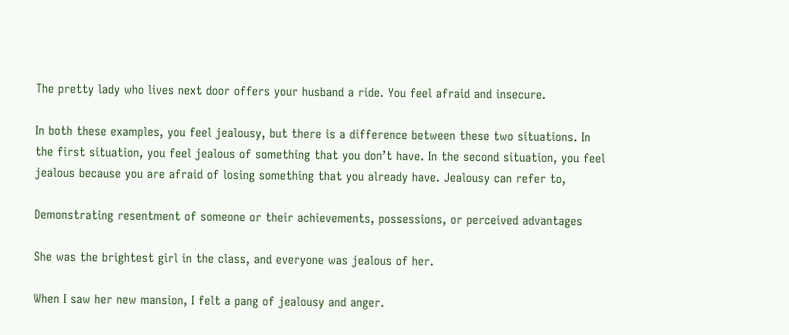The pretty lady who lives next door offers your husband a ride. You feel afraid and insecure.

In both these examples, you feel jealousy, but there is a difference between these two situations. In the first situation, you feel jealous of something that you don’t have. In the second situation, you feel jealous because you are afraid of losing something that you already have. Jealousy can refer to,

Demonstrating resentment of someone or their achievements, possessions, or perceived advantages

She was the brightest girl in the class, and everyone was jealous of her.

When I saw her new mansion, I felt a pang of jealousy and anger.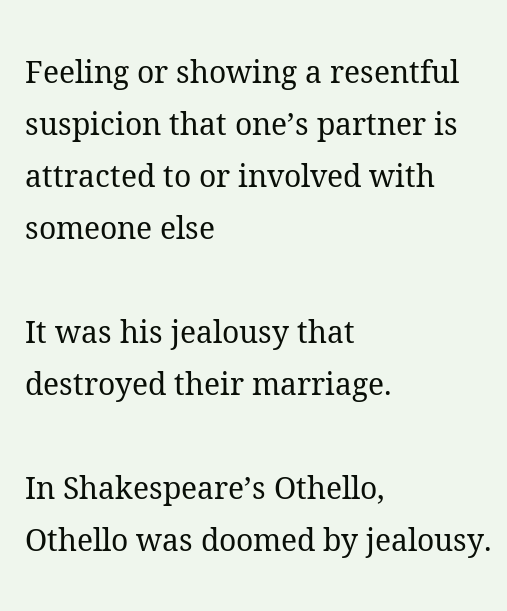Feeling or showing a resentful suspicion that one’s partner is attracted to or involved with someone else

It was his jealousy that destroyed their marriage.

In Shakespeare’s Othello, Othello was doomed by jealousy.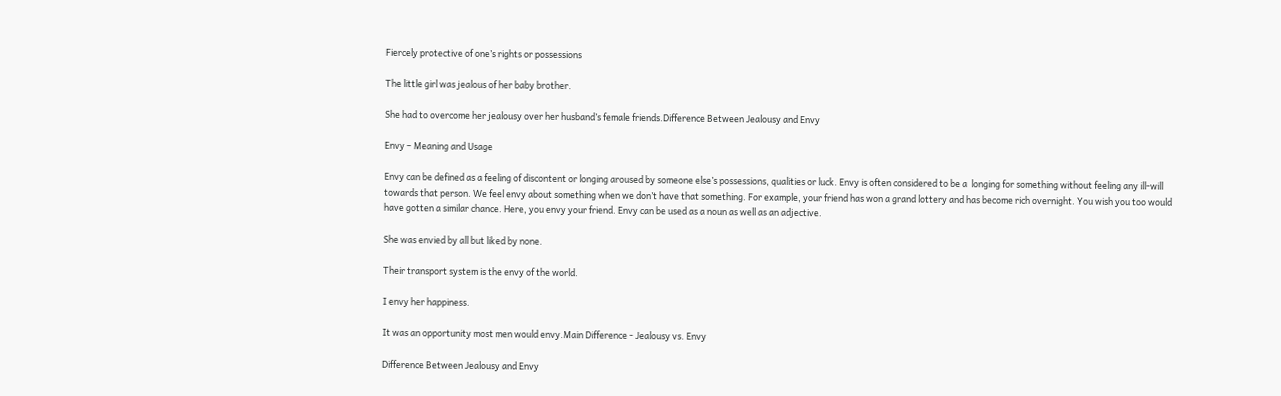Fiercely protective of one’s rights or possessions

The little girl was jealous of her baby brother.

She had to overcome her jealousy over her husband’s female friends.Difference Between Jealousy and Envy

Envy – Meaning and Usage

Envy can be defined as a feeling of discontent or longing aroused by someone else’s possessions, qualities or luck. Envy is often considered to be a  longing for something without feeling any ill-will towards that person. We feel envy about something when we don’t have that something. For example, your friend has won a grand lottery and has become rich overnight. You wish you too would have gotten a similar chance. Here, you envy your friend. Envy can be used as a noun as well as an adjective.

She was envied by all but liked by none.

Their transport system is the envy of the world.

I envy her happiness.

It was an opportunity most men would envy.Main Difference - Jealousy vs. Envy

Difference Between Jealousy and Envy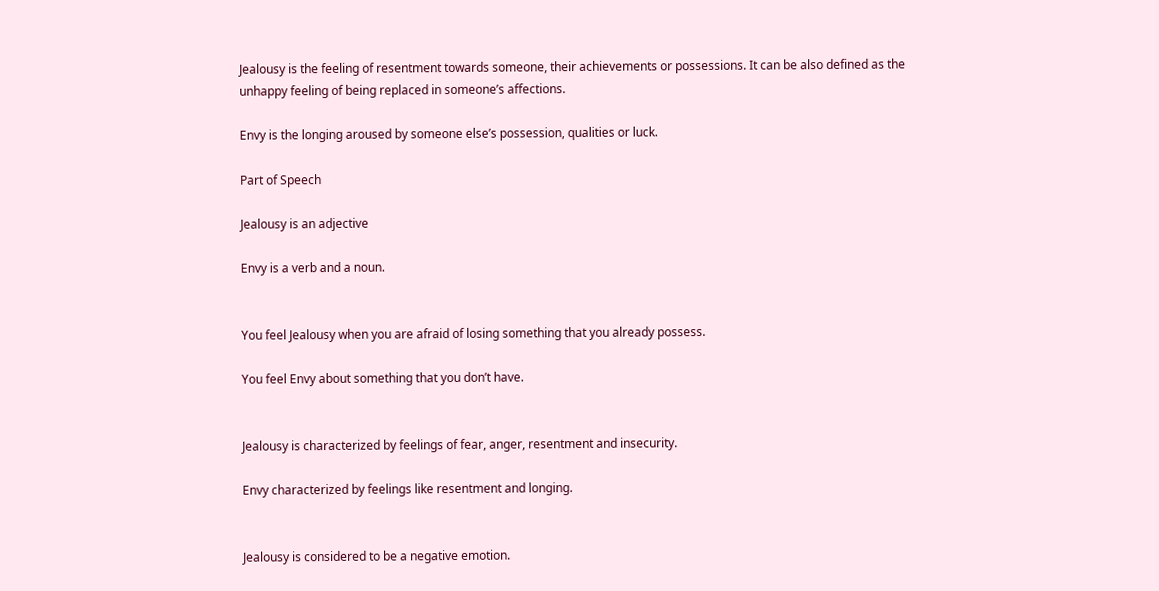Jealousy is the feeling of resentment towards someone, their achievements or possessions. It can be also defined as the unhappy feeling of being replaced in someone’s affections.

Envy is the longing aroused by someone else’s possession, qualities or luck.

Part of Speech

Jealousy is an adjective

Envy is a verb and a noun.


You feel Jealousy when you are afraid of losing something that you already possess.

You feel Envy about something that you don’t have.


Jealousy is characterized by feelings of fear, anger, resentment and insecurity.

Envy characterized by feelings like resentment and longing.


Jealousy is considered to be a negative emotion.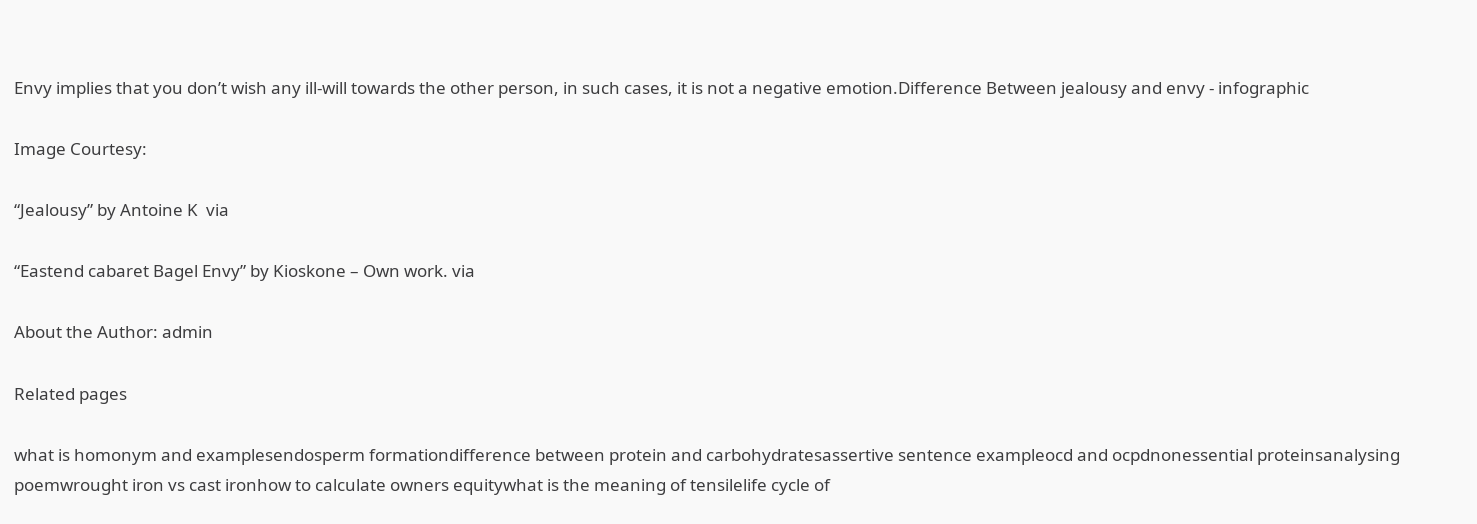Envy implies that you don’t wish any ill-will towards the other person, in such cases, it is not a negative emotion.Difference Between jealousy and envy - infographic

Image Courtesy:

“Jealousy” by Antoine K  via

“Eastend cabaret Bagel Envy” by Kioskone – Own work. via

About the Author: admin

Related pages

what is homonym and examplesendosperm formationdifference between protein and carbohydratesassertive sentence exampleocd and ocpdnonessential proteinsanalysing poemwrought iron vs cast ironhow to calculate owners equitywhat is the meaning of tensilelife cycle of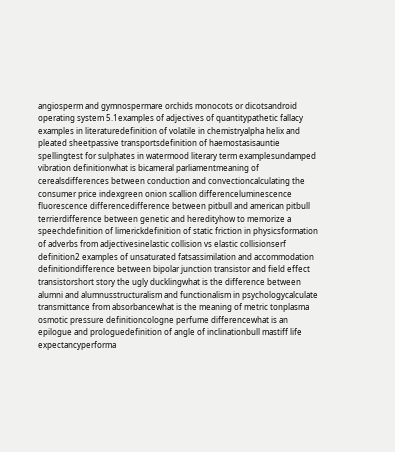angiosperm and gymnospermare orchids monocots or dicotsandroid operating system 5.1examples of adjectives of quantitypathetic fallacy examples in literaturedefinition of volatile in chemistryalpha helix and pleated sheetpassive transportsdefinition of haemostasisauntie spellingtest for sulphates in watermood literary term examplesundamped vibration definitionwhat is bicameral parliamentmeaning of cerealsdifferences between conduction and convectioncalculating the consumer price indexgreen onion scallion differenceluminescence fluorescence differencedifference between pitbull and american pitbull terrierdifference between genetic and heredityhow to memorize a speechdefinition of limerickdefinition of static friction in physicsformation of adverbs from adjectivesinelastic collision vs elastic collisionserf definition2 examples of unsaturated fatsassimilation and accommodation definitiondifference between bipolar junction transistor and field effect transistorshort story the ugly ducklingwhat is the difference between alumni and alumnusstructuralism and functionalism in psychologycalculate transmittance from absorbancewhat is the meaning of metric tonplasma osmotic pressure definitioncologne perfume differencewhat is an epilogue and prologuedefinition of angle of inclinationbull mastiff life expectancyperforma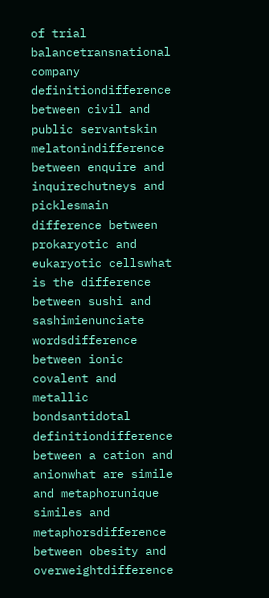of trial balancetransnational company definitiondifference between civil and public servantskin melatonindifference between enquire and inquirechutneys and picklesmain difference between prokaryotic and eukaryotic cellswhat is the difference between sushi and sashimienunciate wordsdifference between ionic covalent and metallic bondsantidotal definitiondifference between a cation and anionwhat are simile and metaphorunique similes and metaphorsdifference between obesity and overweightdifference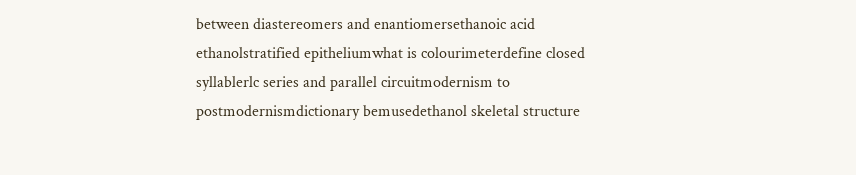between diastereomers and enantiomersethanoic acid ethanolstratified epitheliumwhat is colourimeterdefine closed syllablerlc series and parallel circuitmodernism to postmodernismdictionary bemusedethanol skeletal structure